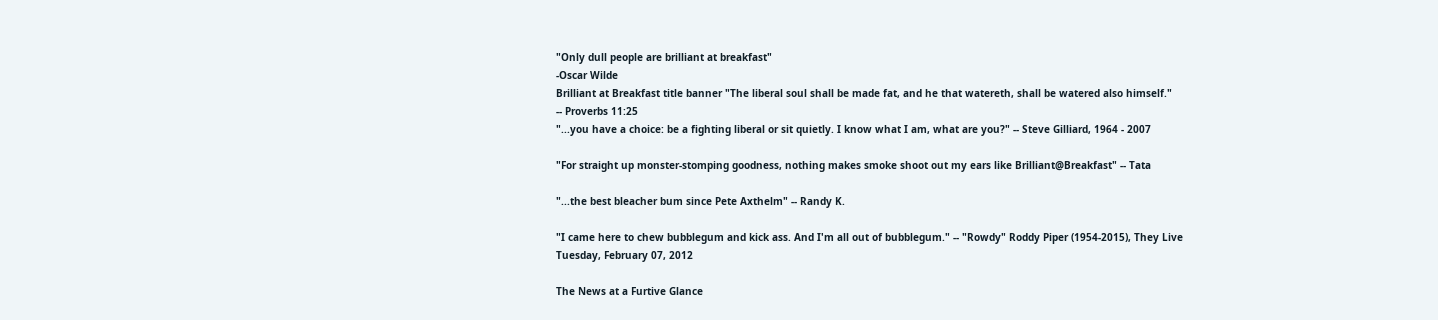"Only dull people are brilliant at breakfast"
-Oscar Wilde
Brilliant at Breakfast title banner "The liberal soul shall be made fat, and he that watereth, shall be watered also himself."
-- Proverbs 11:25
"...you have a choice: be a fighting liberal or sit quietly. I know what I am, what are you?" -- Steve Gilliard, 1964 - 2007

"For straight up monster-stomping goodness, nothing makes smoke shoot out my ears like Brilliant@Breakfast" -- Tata

"...the best bleacher bum since Pete Axthelm" -- Randy K.

"I came here to chew bubblegum and kick ass. And I'm all out of bubblegum." -- "Rowdy" Roddy Piper (1954-2015), They Live
Tuesday, February 07, 2012

The News at a Furtive Glance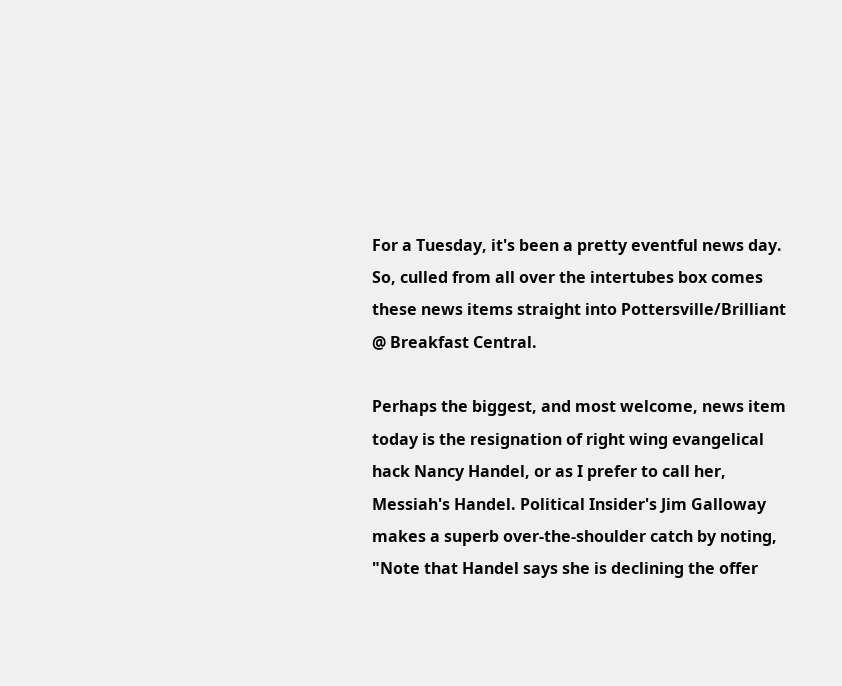For a Tuesday, it's been a pretty eventful news day. So, culled from all over the intertubes box comes these news items straight into Pottersville/Brilliant @ Breakfast Central.

Perhaps the biggest, and most welcome, news item today is the resignation of right wing evangelical hack Nancy Handel, or as I prefer to call her, Messiah's Handel. Political Insider's Jim Galloway makes a superb over-the-shoulder catch by noting, "Note that Handel says she is declining the offer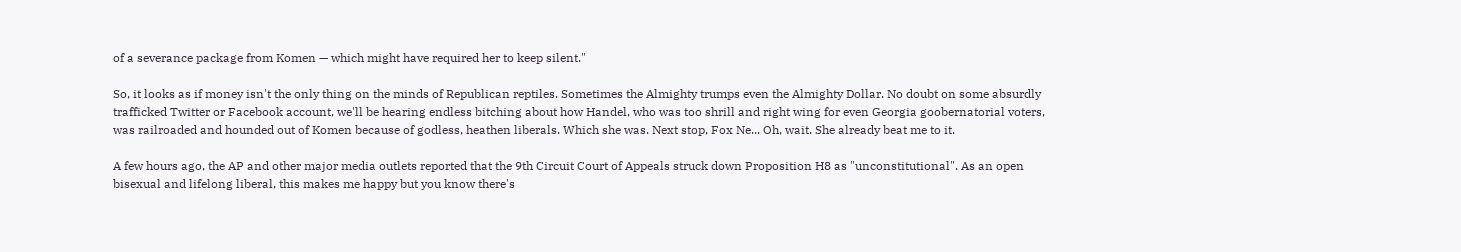of a severance package from Komen — which might have required her to keep silent."

So, it looks as if money isn't the only thing on the minds of Republican reptiles. Sometimes the Almighty trumps even the Almighty Dollar. No doubt on some absurdly trafficked Twitter or Facebook account, we'll be hearing endless bitching about how Handel, who was too shrill and right wing for even Georgia goobernatorial voters, was railroaded and hounded out of Komen because of godless, heathen liberals. Which she was. Next stop, Fox Ne... Oh, wait. She already beat me to it.

A few hours ago, the AP and other major media outlets reported that the 9th Circuit Court of Appeals struck down Proposition H8 as "unconstitutional". As an open bisexual and lifelong liberal, this makes me happy but you know there's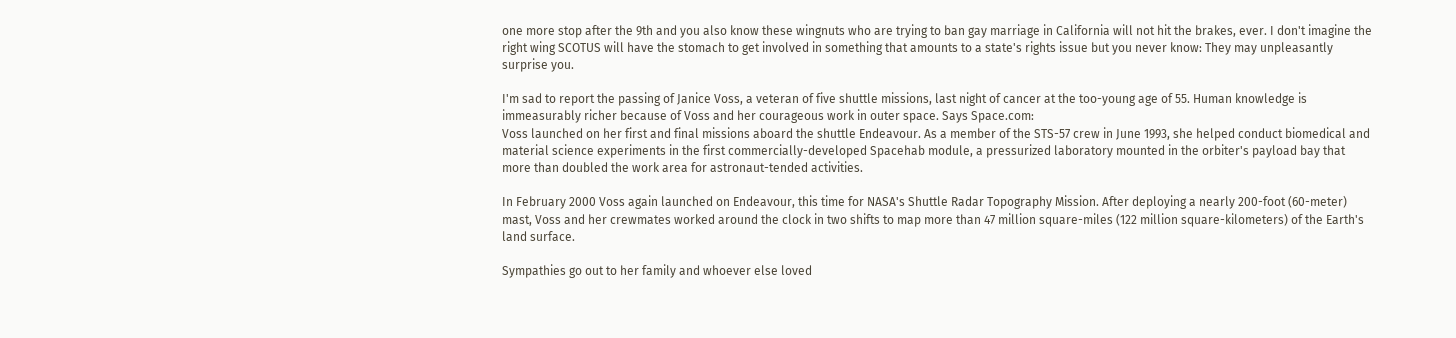one more stop after the 9th and you also know these wingnuts who are trying to ban gay marriage in California will not hit the brakes, ever. I don't imagine the right wing SCOTUS will have the stomach to get involved in something that amounts to a state's rights issue but you never know: They may unpleasantly surprise you.

I'm sad to report the passing of Janice Voss, a veteran of five shuttle missions, last night of cancer at the too-young age of 55. Human knowledge is immeasurably richer because of Voss and her courageous work in outer space. Says Space.com:
Voss launched on her first and final missions aboard the shuttle Endeavour. As a member of the STS-57 crew in June 1993, she helped conduct biomedical and material science experiments in the first commercially-developed Spacehab module, a pressurized laboratory mounted in the orbiter's payload bay that more than doubled the work area for astronaut-tended activities.

In February 2000 Voss again launched on Endeavour, this time for NASA's Shuttle Radar Topography Mission. After deploying a nearly 200-foot (60-meter) mast, Voss and her crewmates worked around the clock in two shifts to map more than 47 million square-miles (122 million square-kilometers) of the Earth's land surface.

Sympathies go out to her family and whoever else loved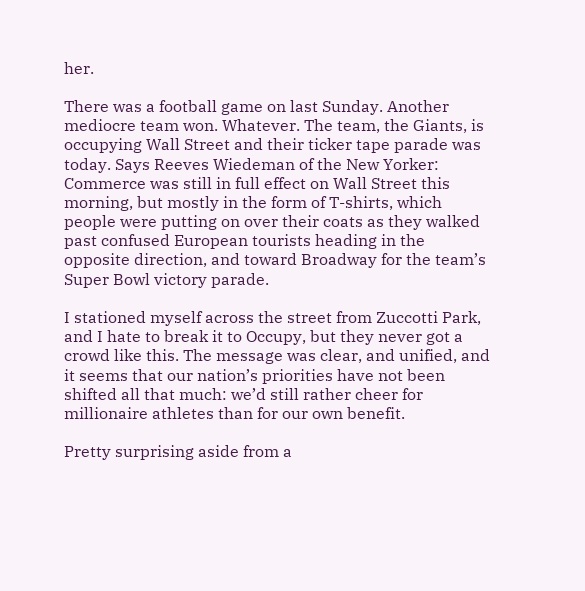her.

There was a football game on last Sunday. Another mediocre team won. Whatever. The team, the Giants, is occupying Wall Street and their ticker tape parade was today. Says Reeves Wiedeman of the New Yorker:
Commerce was still in full effect on Wall Street this morning, but mostly in the form of T-shirts, which people were putting on over their coats as they walked past confused European tourists heading in the opposite direction, and toward Broadway for the team’s Super Bowl victory parade.

I stationed myself across the street from Zuccotti Park, and I hate to break it to Occupy, but they never got a crowd like this. The message was clear, and unified, and it seems that our nation’s priorities have not been shifted all that much: we’d still rather cheer for millionaire athletes than for our own benefit.

Pretty surprising aside from a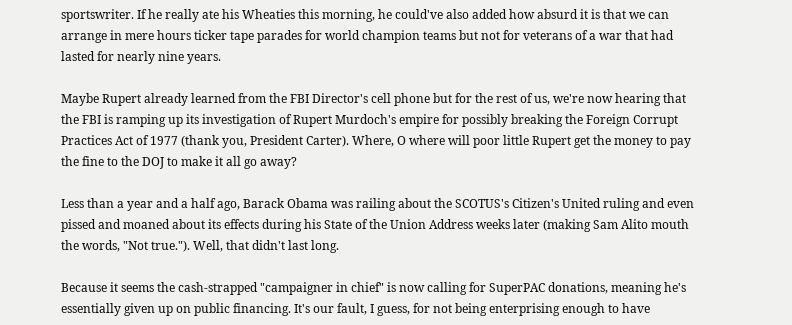sportswriter. If he really ate his Wheaties this morning, he could've also added how absurd it is that we can arrange in mere hours ticker tape parades for world champion teams but not for veterans of a war that had lasted for nearly nine years.

Maybe Rupert already learned from the FBI Director's cell phone but for the rest of us, we're now hearing that the FBI is ramping up its investigation of Rupert Murdoch's empire for possibly breaking the Foreign Corrupt Practices Act of 1977 (thank you, President Carter). Where, O where will poor little Rupert get the money to pay the fine to the DOJ to make it all go away?

Less than a year and a half ago, Barack Obama was railing about the SCOTUS's Citizen's United ruling and even pissed and moaned about its effects during his State of the Union Address weeks later (making Sam Alito mouth the words, "Not true."). Well, that didn't last long.

Because it seems the cash-strapped "campaigner in chief" is now calling for SuperPAC donations, meaning he's essentially given up on public financing. It's our fault, I guess, for not being enterprising enough to have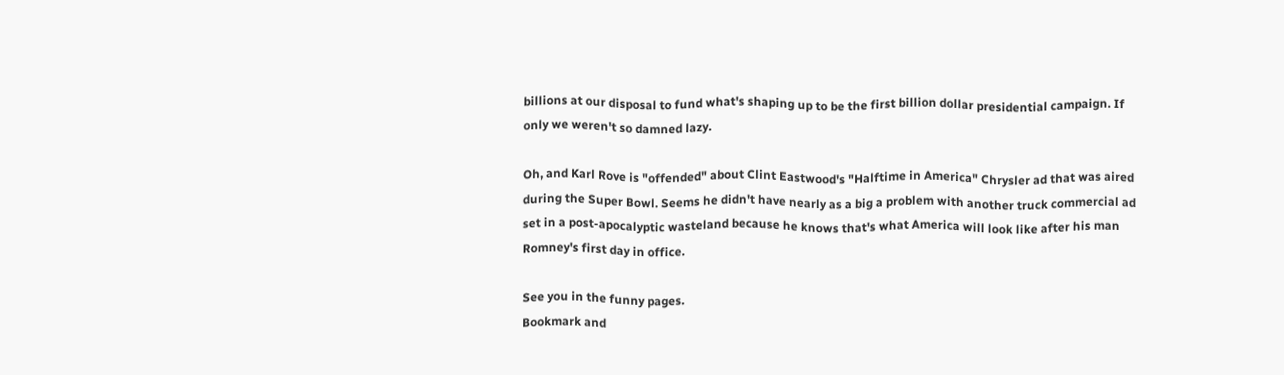billions at our disposal to fund what's shaping up to be the first billion dollar presidential campaign. If only we weren't so damned lazy.

Oh, and Karl Rove is "offended" about Clint Eastwood's "Halftime in America" Chrysler ad that was aired during the Super Bowl. Seems he didn't have nearly as a big a problem with another truck commercial ad set in a post-apocalyptic wasteland because he knows that's what America will look like after his man Romney's first day in office.

See you in the funny pages.
Bookmark and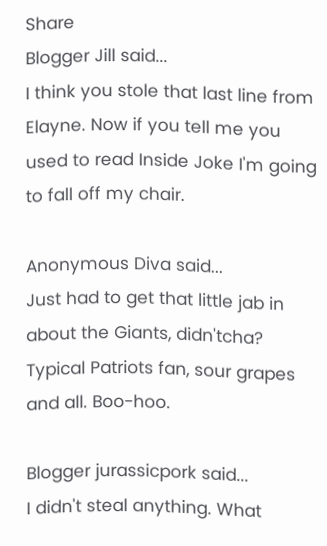Share
Blogger Jill said...
I think you stole that last line from Elayne. Now if you tell me you used to read Inside Joke I'm going to fall off my chair.

Anonymous Diva said...
Just had to get that little jab in about the Giants, didn'tcha? Typical Patriots fan, sour grapes and all. Boo-hoo.

Blogger jurassicpork said...
I didn't steal anything. What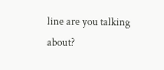line are you talking about?